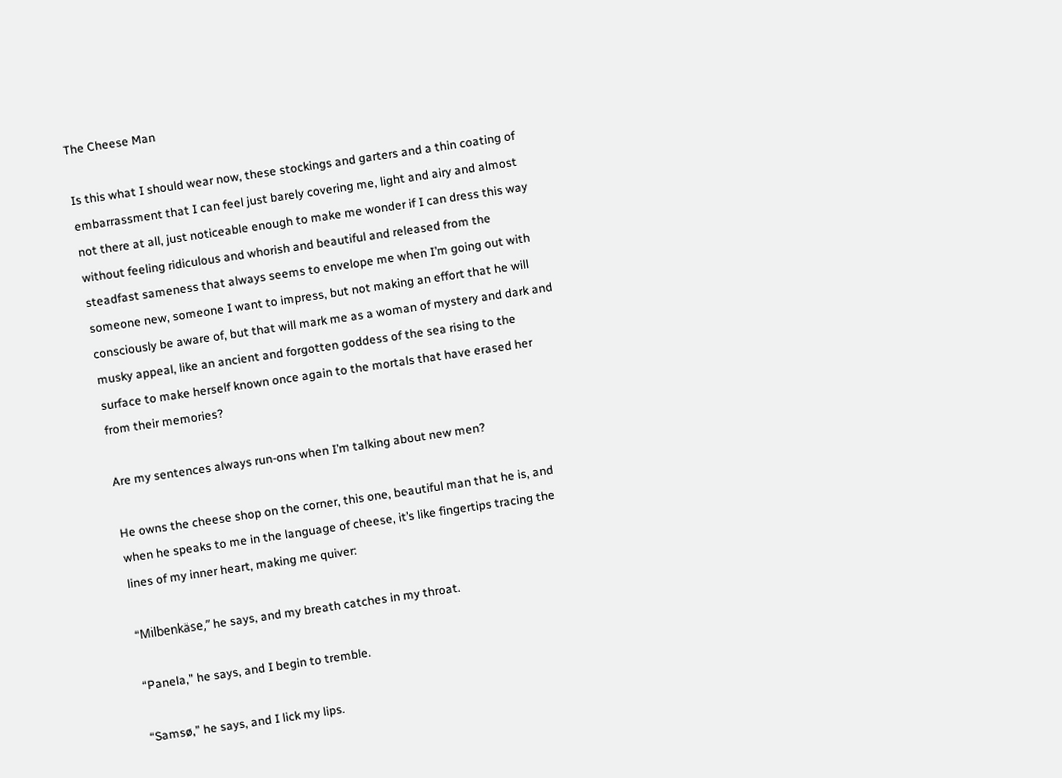The Cheese Man

Is this what I should wear now, these stockings and garters and a thin coating of embarrassment that I can feel just barely covering me, light and airy and almost not there at all, just noticeable enough to make me wonder if I can dress this way without feeling ridiculous and whorish and beautiful and released from the steadfast sameness that always seems to envelope me when I’m going out with someone new, someone I want to impress, but not making an effort that he will consciously be aware of, but that will mark me as a woman of mystery and dark and musky appeal, like an ancient and forgotten goddess of the sea rising to the surface to make herself known once again to the mortals that have erased her from their memories?

Are my sentences always run-ons when I’m talking about new men?

He owns the cheese shop on the corner, this one, beautiful man that he is, and when he speaks to me in the language of cheese, it’s like fingertips tracing the lines of my inner heart, making me quiver:

“Milbenkäse,” he says, and my breath catches in my throat.

“Panela,” he says, and I begin to tremble.

“Samsø,” he says, and I lick my lips.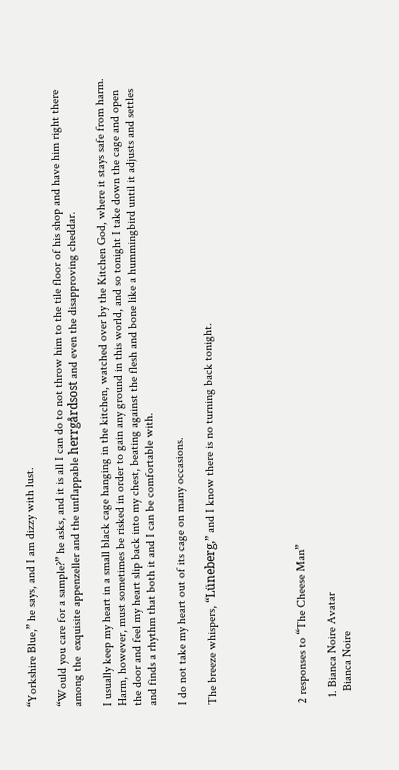“Yorkshire Blue,” he says, and I am dizzy with lust.

“Would you care for a sample?” he asks, and it is all I can do to not throw him to the tile floor of his shop and have him right there among the  exquisite appenzeller and the unflappable herrgårdsost and even the disapproving cheddar.

I usually keep my heart in a small black cage hanging in the kitchen, watched over by the Kitchen God, where it stays safe from harm. Harm, however, must sometimes be risked in order to gain any ground in this world, and so tonight I take down the cage and open the door and feel my heart slip back into my chest, beating against the flesh and bone like a hummingbird until it adjusts and settles and finds a rhythm that both it and I can be comfortable with.

I do not take my heart out of its cage on many occasions.

The breeze whispers, “Lüneberg,” and I know there is no turning back tonight.





2 responses to “The Cheese Man”

  1. Bianca Noire Avatar
    Bianca Noire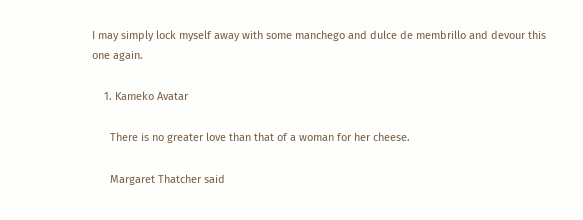I may simply lock myself away with some manchego and dulce de membrillo and devour this one again.

    1. Kameko Avatar

      There is no greater love than that of a woman for her cheese.

      Margaret Thatcher said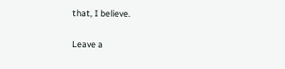that, I believe.

Leave a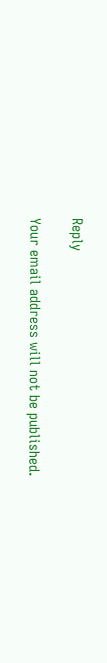Reply

Your email address will not be published.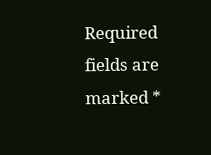Required fields are marked *